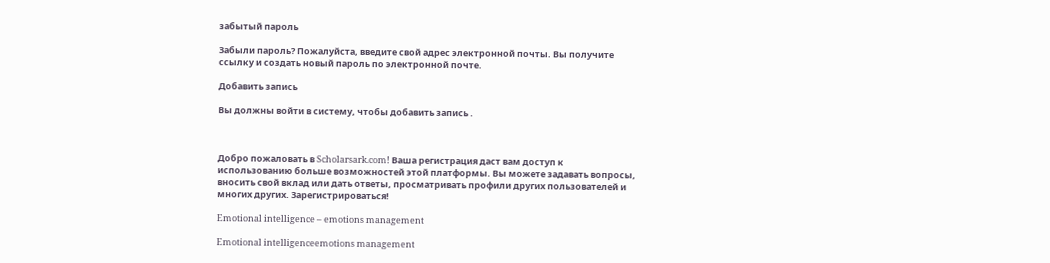забытый пароль

Забыли пароль? Пожалуйста, введите свой адрес электронной почты. Вы получите ссылку и создать новый пароль по электронной почте.

Добавить запись

Вы должны войти в систему, чтобы добавить запись .



Добро пожаловать в Scholarsark.com! Ваша регистрация даст вам доступ к использованию больше возможностей этой платформы. Вы можете задавать вопросы, вносить свой вклад или дать ответы, просматривать профили других пользователей и многих других. Зарегистрироваться!

Emotional intelligence – emotions management

Emotional intelligenceemotions management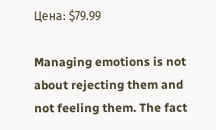Цена: $79.99

Managing emotions is not about rejecting them and not feeling them. The fact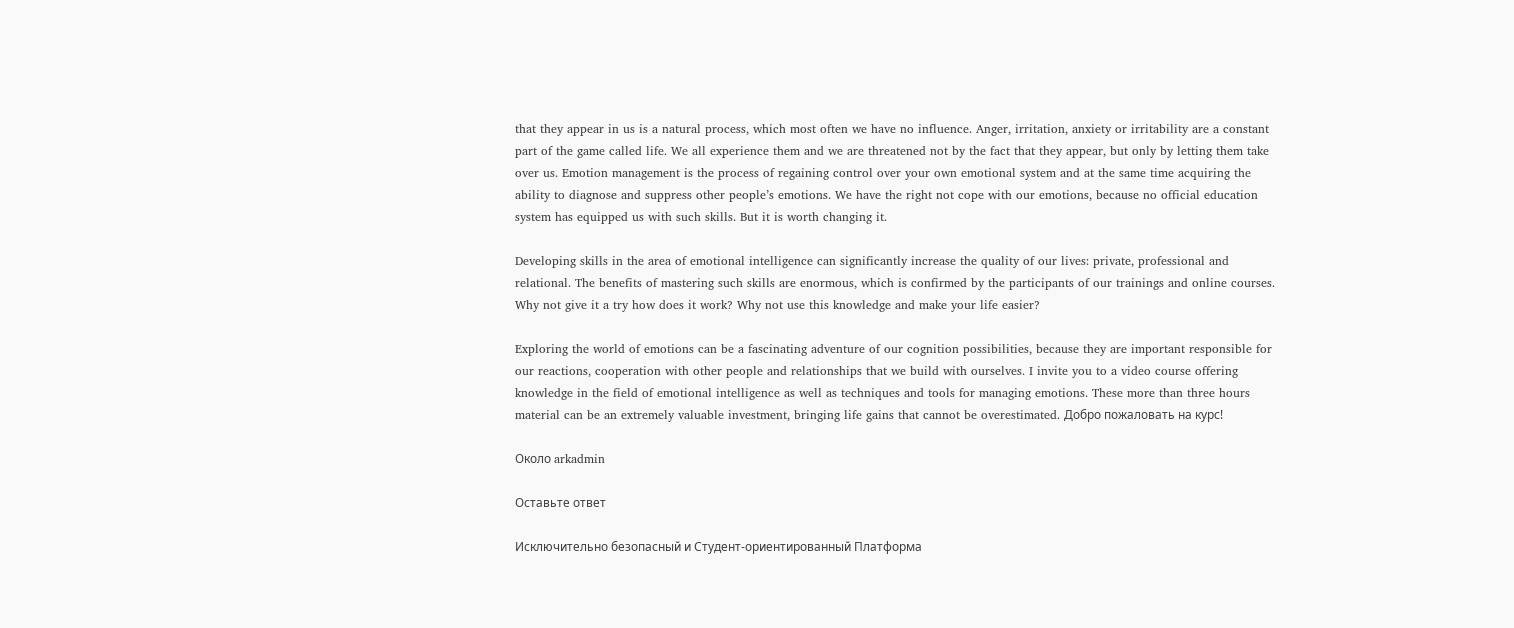that they appear in us is a natural process, which most often we have no influence. Anger, irritation, anxiety or irritability are a constant part of the game called life. We all experience them and we are threatened not by the fact that they appear, but only by letting them take over us. Emotion management is the process of regaining control over your own emotional system and at the same time acquiring the ability to diagnose and suppress other people’s emotions. We have the right not cope with our emotions, because no official education system has equipped us with such skills. But it is worth changing it.

Developing skills in the area of emotional intelligence can significantly increase the quality of our lives: private, professional and relational. The benefits of mastering such skills are enormous, which is confirmed by the participants of our trainings and online courses. Why not give it a try how does it work? Why not use this knowledge and make your life easier?

Exploring the world of emotions can be a fascinating adventure of our cognition possibilities, because they are important responsible for our reactions, cooperation with other people and relationships that we build with ourselves. I invite you to a video course offering knowledge in the field of emotional intelligence as well as techniques and tools for managing emotions. These more than three hours material can be an extremely valuable investment, bringing life gains that cannot be overestimated. Добро пожаловать на курс!

Около arkadmin

Оставьте ответ

Исключительно безопасный и Студент-ориентированный Платформа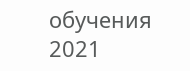обучения 2021